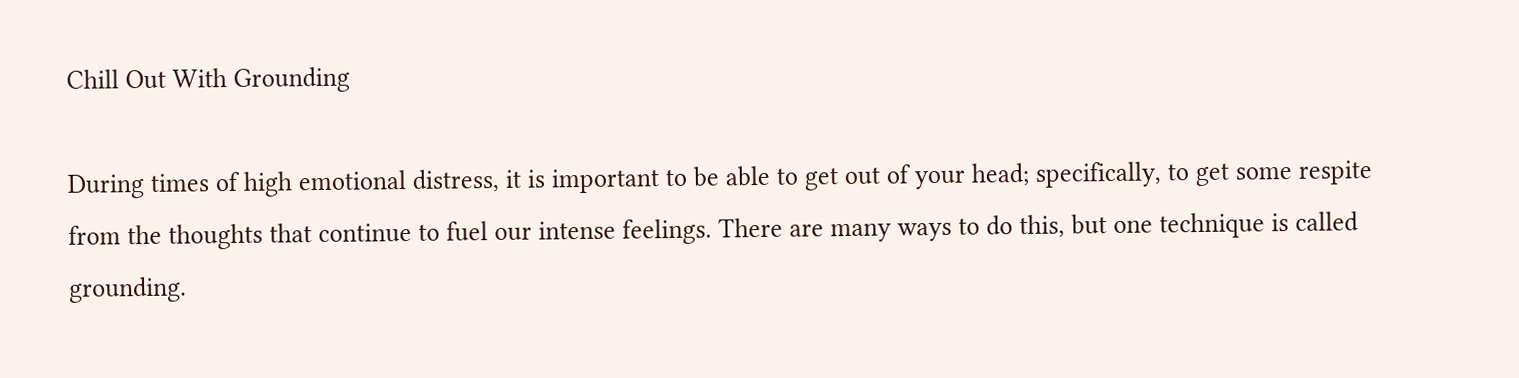Chill Out With Grounding

During times of high emotional distress, it is important to be able to get out of your head; specifically, to get some respite from the thoughts that continue to fuel our intense feelings. There are many ways to do this, but one technique is called grounding.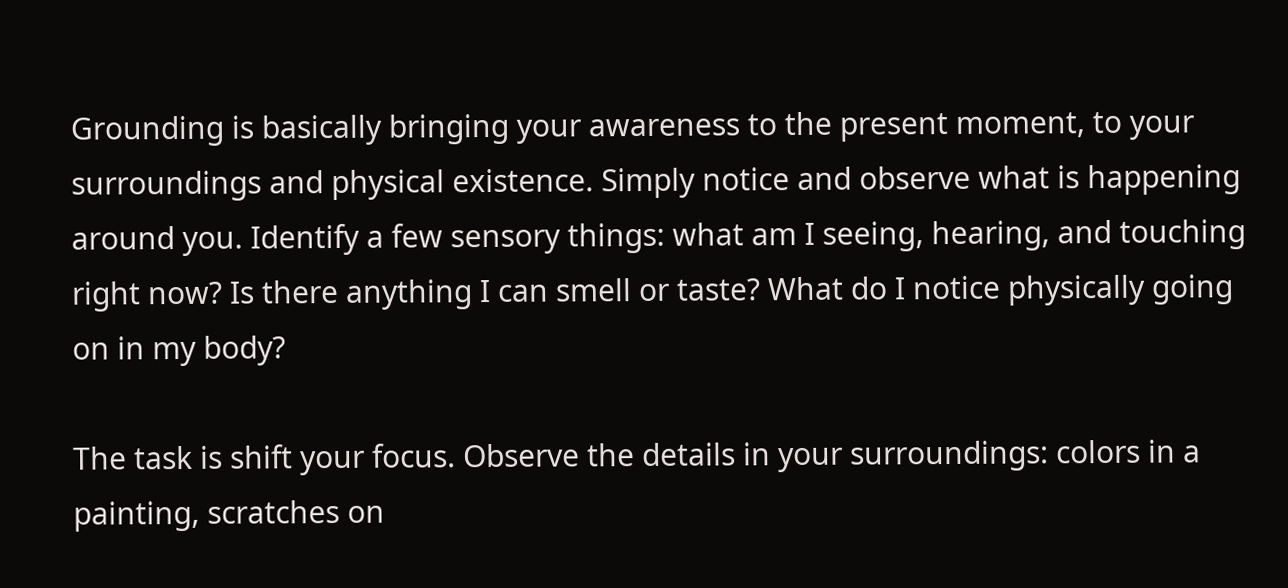Grounding is basically bringing your awareness to the present moment, to your surroundings and physical existence. Simply notice and observe what is happening around you. Identify a few sensory things: what am I seeing, hearing, and touching right now? Is there anything I can smell or taste? What do I notice physically going on in my body?

The task is shift your focus. Observe the details in your surroundings: colors in a painting, scratches on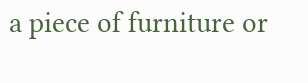a piece of furniture or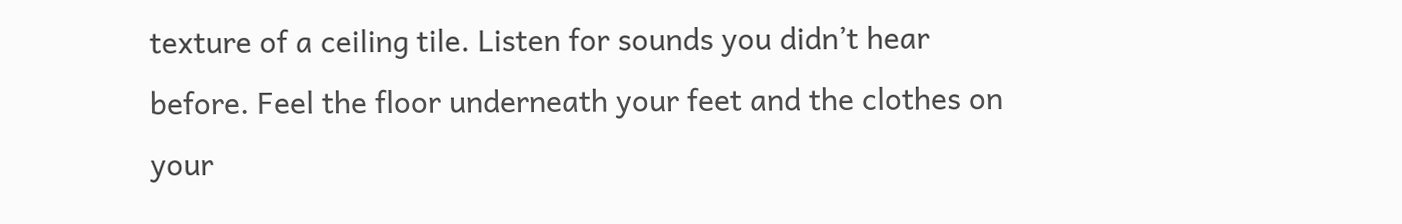texture of a ceiling tile. Listen for sounds you didn’t hear before. Feel the floor underneath your feet and the clothes on your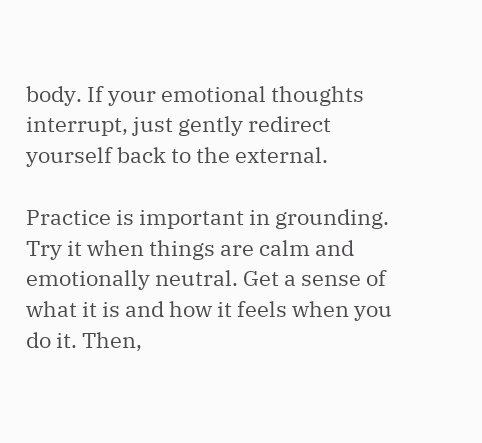body. If your emotional thoughts interrupt, just gently redirect yourself back to the external.

Practice is important in grounding. Try it when things are calm and emotionally neutral. Get a sense of what it is and how it feels when you do it. Then,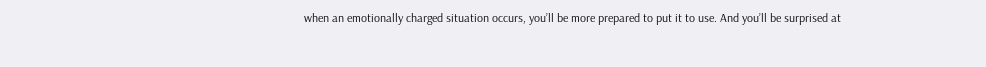when an emotionally charged situation occurs, you’ll be more prepared to put it to use. And you’ll be surprised at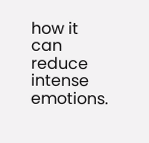how it can reduce intense emotions.